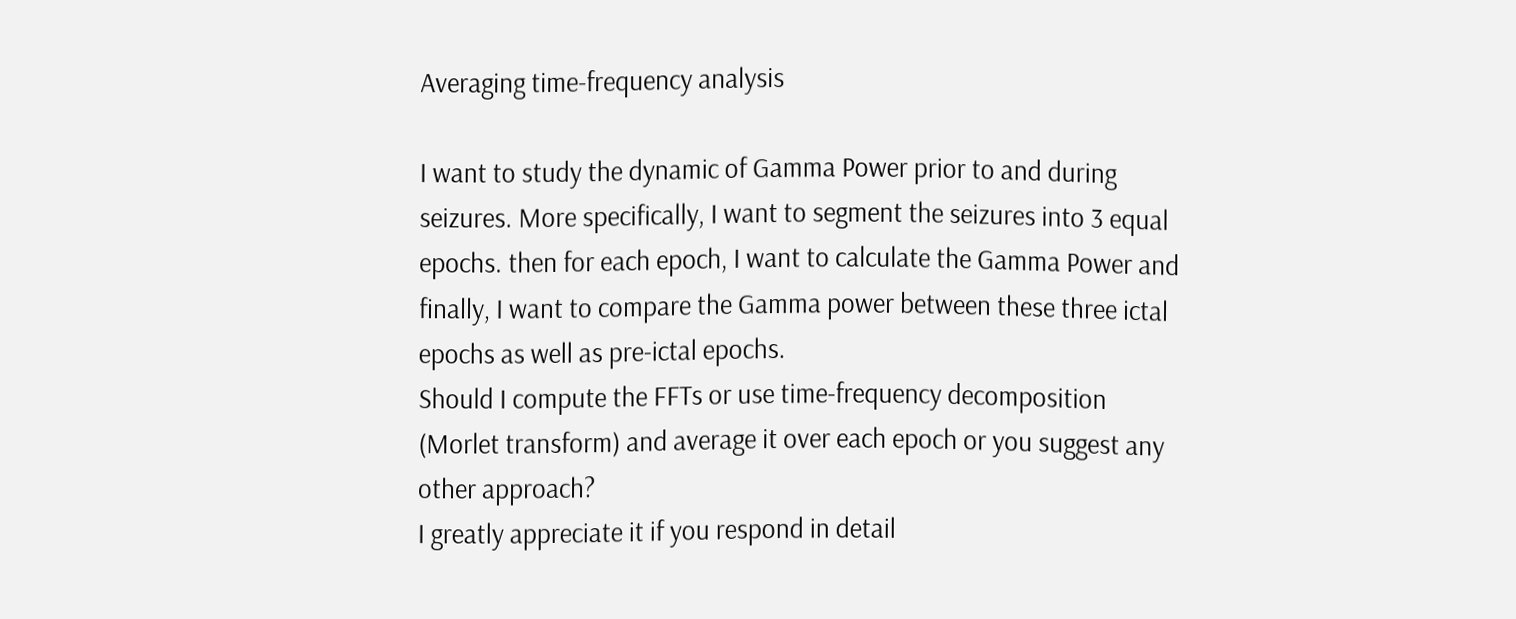Averaging time-frequency analysis

I want to study the dynamic of Gamma Power prior to and during seizures. More specifically, I want to segment the seizures into 3 equal epochs. then for each epoch, I want to calculate the Gamma Power and finally, I want to compare the Gamma power between these three ictal epochs as well as pre-ictal epochs.
Should I compute the FFTs or use time-frequency decomposition (Morlet transform) and average it over each epoch or you suggest any other approach?
I greatly appreciate it if you respond in detail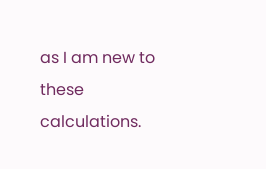as I am new to these calculations.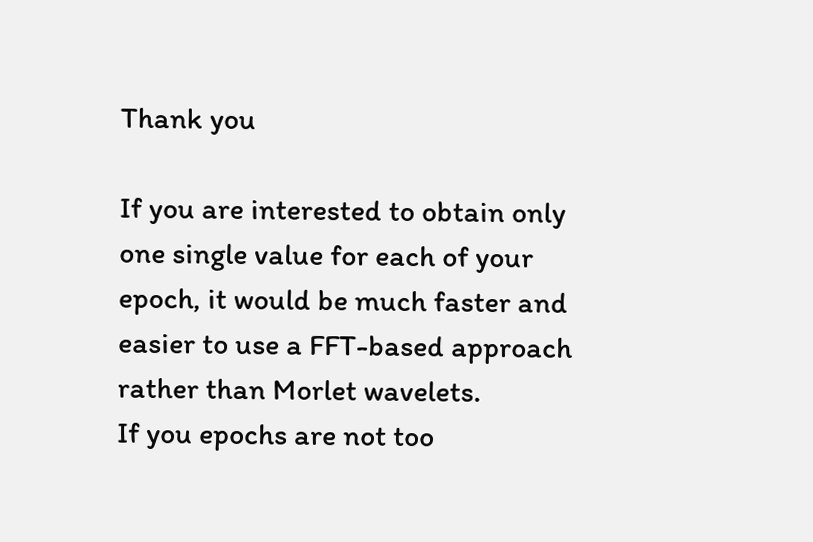Thank you

If you are interested to obtain only one single value for each of your epoch, it would be much faster and easier to use a FFT-based approach rather than Morlet wavelets.
If you epochs are not too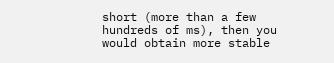short (more than a few hundreds of ms), then you would obtain more stable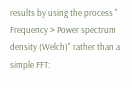results by using the process " Frequency > Power spectrum density (Welch)" rather than a simple FFT: